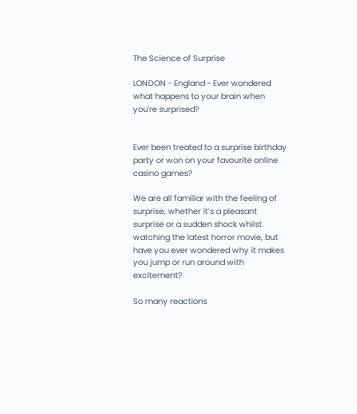The Science of Surprise

LONDON - England - Ever wondered what happens to your brain when you're surprised?


Ever been treated to a surprise birthday party or won on your favourite online casino games?

We are all familiar with the feeling of surprise, whether it’s a pleasant surprise or a sudden shock whilst watching the latest horror movie, but have you ever wondered why it makes you jump or run around with excitement?

So many reactions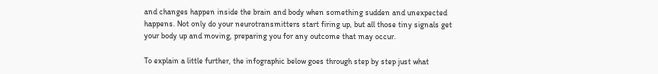and changes happen inside the brain and body when something sudden and unexpected happens. Not only do your neurotransmitters start firing up, but all those tiny signals get your body up and moving, preparing you for any outcome that may occur.

To explain a little further, the infographic below goes through step by step just what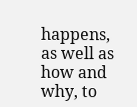happens, as well as how and why, to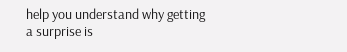help you understand why getting a surprise is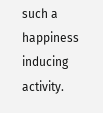such a happiness inducing activity.